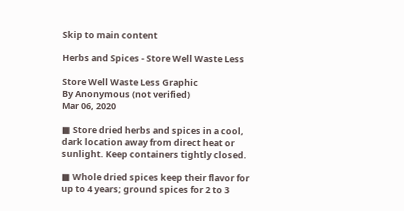Skip to main content

Herbs and Spices - Store Well Waste Less

Store Well Waste Less Graphic
By Anonymous (not verified)
Mar 06, 2020

■ Store dried herbs and spices in a cool, dark location away from direct heat or sunlight. Keep containers tightly closed.

■ Whole dried spices keep their flavor for up to 4 years; ground spices for 2 to 3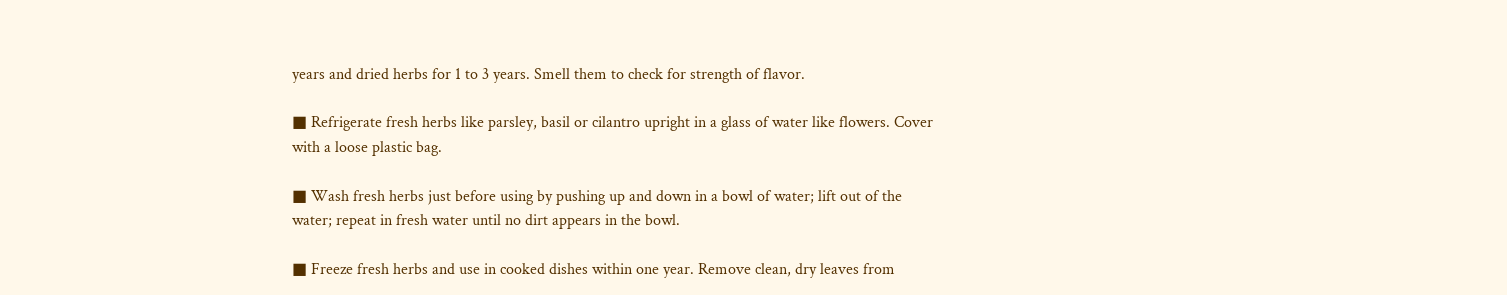years and dried herbs for 1 to 3 years. Smell them to check for strength of flavor.

■ Refrigerate fresh herbs like parsley, basil or cilantro upright in a glass of water like flowers. Cover with a loose plastic bag.

■ Wash fresh herbs just before using by pushing up and down in a bowl of water; lift out of the water; repeat in fresh water until no dirt appears in the bowl.

■ Freeze fresh herbs and use in cooked dishes within one year. Remove clean, dry leaves from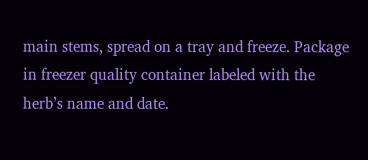main stems, spread on a tray and freeze. Package in freezer quality container labeled with the herb’s name and date.